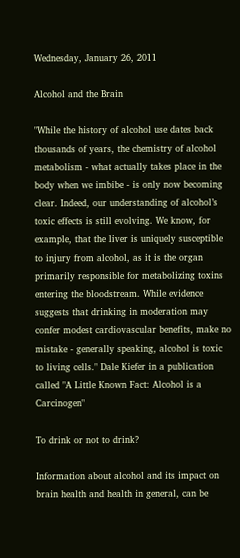Wednesday, January 26, 2011

Alcohol and the Brain

"While the history of alcohol use dates back thousands of years, the chemistry of alcohol metabolism - what actually takes place in the body when we imbibe - is only now becoming clear. Indeed, our understanding of alcohol’s toxic effects is still evolving. We know, for example, that the liver is uniquely susceptible to injury from alcohol, as it is the organ primarily responsible for metabolizing toxins entering the bloodstream. While evidence suggests that drinking in moderation may confer modest cardiovascular benefits, make no mistake - generally speaking, alcohol is toxic to living cells." Dale Kiefer in a publication called "A Little Known Fact: Alcohol is a Carcinogen"

To drink or not to drink?

Information about alcohol and its impact on brain health and health in general, can be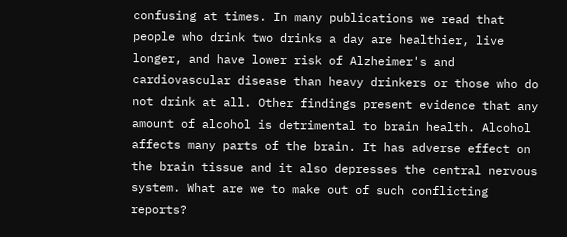confusing at times. In many publications we read that people who drink two drinks a day are healthier, live longer, and have lower risk of Alzheimer's and cardiovascular disease than heavy drinkers or those who do not drink at all. Other findings present evidence that any amount of alcohol is detrimental to brain health. Alcohol affects many parts of the brain. It has adverse effect on the brain tissue and it also depresses the central nervous system. What are we to make out of such conflicting reports?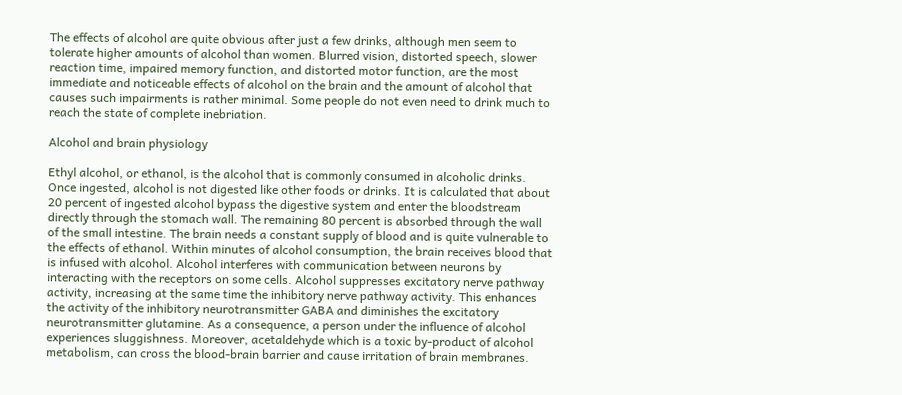The effects of alcohol are quite obvious after just a few drinks, although men seem to tolerate higher amounts of alcohol than women. Blurred vision, distorted speech, slower reaction time, impaired memory function, and distorted motor function, are the most immediate and noticeable effects of alcohol on the brain and the amount of alcohol that causes such impairments is rather minimal. Some people do not even need to drink much to reach the state of complete inebriation.

Alcohol and brain physiology

Ethyl alcohol, or ethanol, is the alcohol that is commonly consumed in alcoholic drinks. Once ingested, alcohol is not digested like other foods or drinks. It is calculated that about 20 percent of ingested alcohol bypass the digestive system and enter the bloodstream directly through the stomach wall. The remaining 80 percent is absorbed through the wall of the small intestine. The brain needs a constant supply of blood and is quite vulnerable to the effects of ethanol. Within minutes of alcohol consumption, the brain receives blood that is infused with alcohol. Alcohol interferes with communication between neurons by interacting with the receptors on some cells. Alcohol suppresses excitatory nerve pathway activity, increasing at the same time the inhibitory nerve pathway activity. This enhances the activity of the inhibitory neurotransmitter GABA and diminishes the excitatory neurotransmitter glutamine. As a consequence, a person under the influence of alcohol experiences sluggishness. Moreover, acetaldehyde which is a toxic by-product of alcohol metabolism, can cross the blood-brain barrier and cause irritation of brain membranes.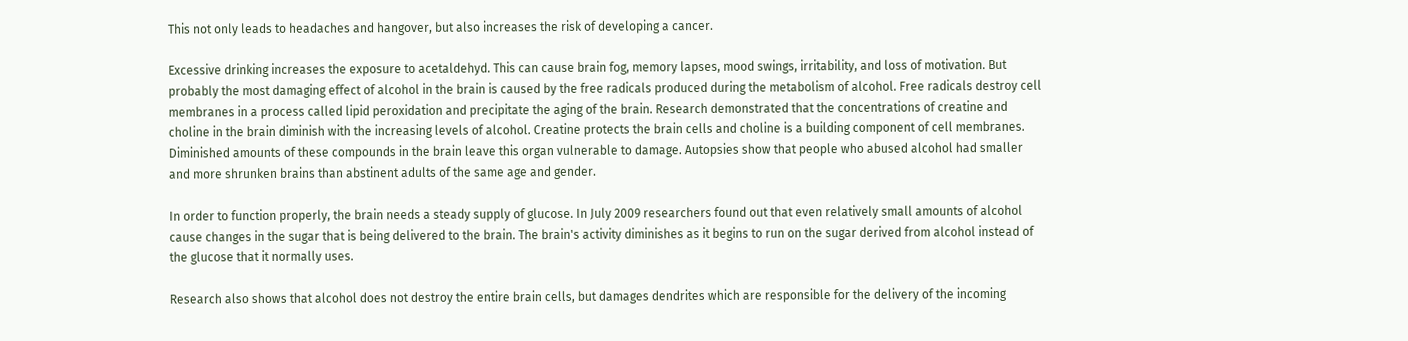This not only leads to headaches and hangover, but also increases the risk of developing a cancer.

Excessive drinking increases the exposure to acetaldehyd. This can cause brain fog, memory lapses, mood swings, irritability, and loss of motivation. But probably the most damaging effect of alcohol in the brain is caused by the free radicals produced during the metabolism of alcohol. Free radicals destroy cell membranes in a process called lipid peroxidation and precipitate the aging of the brain. Research demonstrated that the concentrations of creatine and choline in the brain diminish with the increasing levels of alcohol. Creatine protects the brain cells and choline is a building component of cell membranes. Diminished amounts of these compounds in the brain leave this organ vulnerable to damage. Autopsies show that people who abused alcohol had smaller and more shrunken brains than abstinent adults of the same age and gender.

In order to function properly, the brain needs a steady supply of glucose. In July 2009 researchers found out that even relatively small amounts of alcohol cause changes in the sugar that is being delivered to the brain. The brain's activity diminishes as it begins to run on the sugar derived from alcohol instead of the glucose that it normally uses.

Research also shows that alcohol does not destroy the entire brain cells, but damages dendrites which are responsible for the delivery of the incoming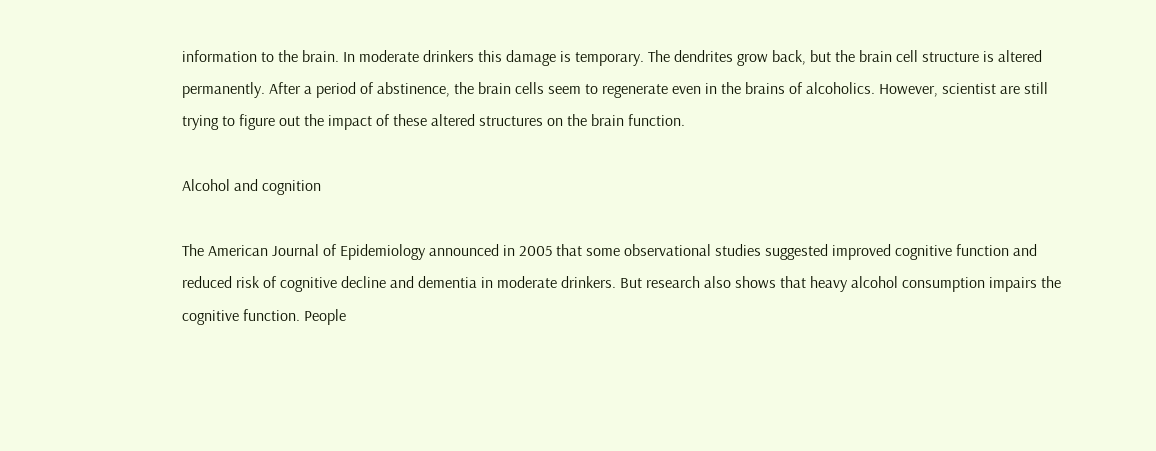information to the brain. In moderate drinkers this damage is temporary. The dendrites grow back, but the brain cell structure is altered permanently. After a period of abstinence, the brain cells seem to regenerate even in the brains of alcoholics. However, scientist are still trying to figure out the impact of these altered structures on the brain function.

Alcohol and cognition

The American Journal of Epidemiology announced in 2005 that some observational studies suggested improved cognitive function and reduced risk of cognitive decline and dementia in moderate drinkers. But research also shows that heavy alcohol consumption impairs the cognitive function. People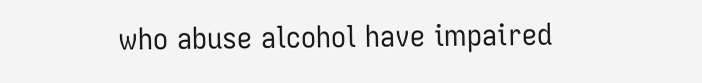who abuse alcohol have impaired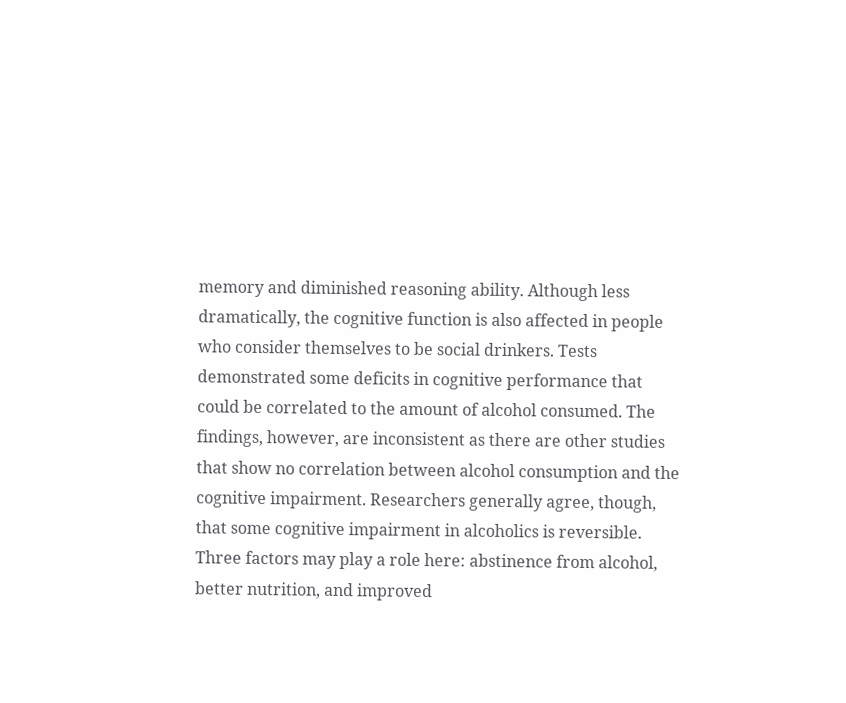memory and diminished reasoning ability. Although less dramatically, the cognitive function is also affected in people who consider themselves to be social drinkers. Tests demonstrated some deficits in cognitive performance that could be correlated to the amount of alcohol consumed. The findings, however, are inconsistent as there are other studies that show no correlation between alcohol consumption and the cognitive impairment. Researchers generally agree, though, that some cognitive impairment in alcoholics is reversible. Three factors may play a role here: abstinence from alcohol, better nutrition, and improved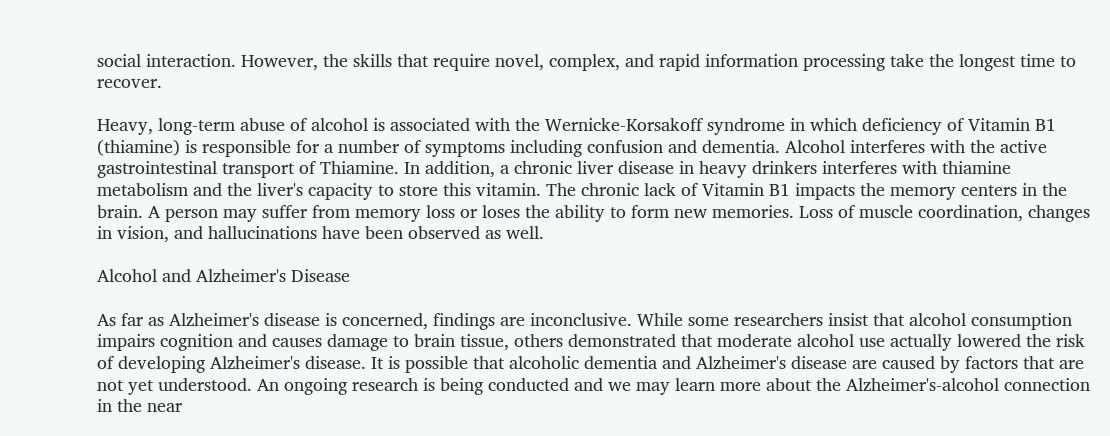social interaction. However, the skills that require novel, complex, and rapid information processing take the longest time to recover.

Heavy, long-term abuse of alcohol is associated with the Wernicke-Korsakoff syndrome in which deficiency of Vitamin B1 (thiamine) is responsible for a number of symptoms including confusion and dementia. Alcohol interferes with the active gastrointestinal transport of Thiamine. In addition, a chronic liver disease in heavy drinkers interferes with thiamine metabolism and the liver's capacity to store this vitamin. The chronic lack of Vitamin B1 impacts the memory centers in the brain. A person may suffer from memory loss or loses the ability to form new memories. Loss of muscle coordination, changes in vision, and hallucinations have been observed as well.

Alcohol and Alzheimer's Disease

As far as Alzheimer's disease is concerned, findings are inconclusive. While some researchers insist that alcohol consumption impairs cognition and causes damage to brain tissue, others demonstrated that moderate alcohol use actually lowered the risk of developing Alzheimer's disease. It is possible that alcoholic dementia and Alzheimer's disease are caused by factors that are not yet understood. An ongoing research is being conducted and we may learn more about the Alzheimer's-alcohol connection in the near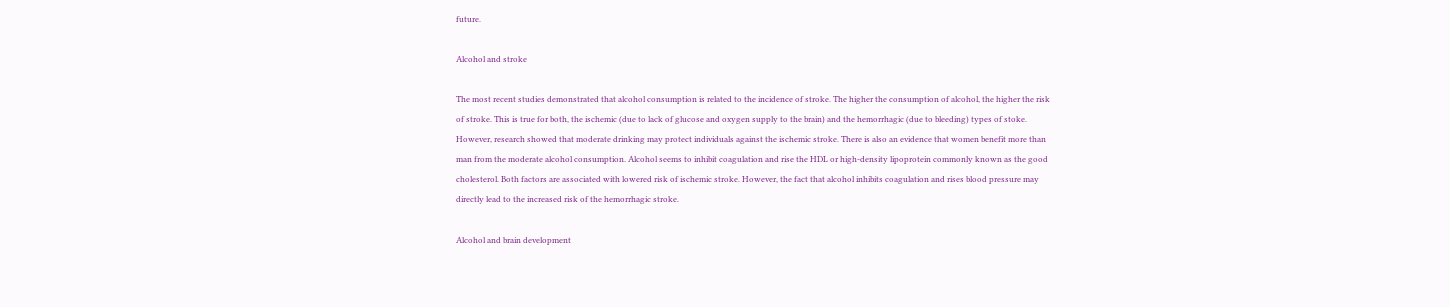future.

Alcohol and stroke

The most recent studies demonstrated that alcohol consumption is related to the incidence of stroke. The higher the consumption of alcohol, the higher the risk of stroke. This is true for both, the ischemic (due to lack of glucose and oxygen supply to the brain) and the hemorrhagic (due to bleeding) types of stoke. However, research showed that moderate drinking may protect individuals against the ischemic stroke. There is also an evidence that women benefit more than man from the moderate alcohol consumption. Alcohol seems to inhibit coagulation and rise the HDL or high-density lipoprotein commonly known as the good cholesterol. Both factors are associated with lowered risk of ischemic stroke. However, the fact that alcohol inhibits coagulation and rises blood pressure may directly lead to the increased risk of the hemorrhagic stroke.

Alcohol and brain development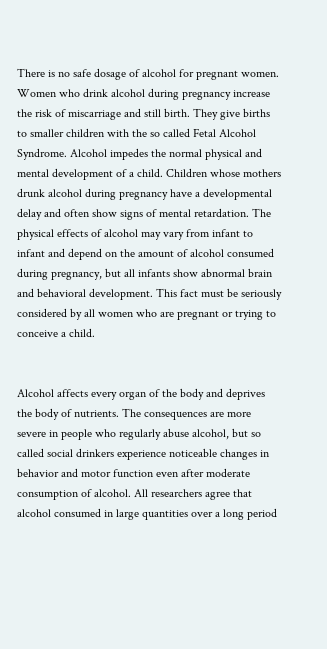There is no safe dosage of alcohol for pregnant women. Women who drink alcohol during pregnancy increase the risk of miscarriage and still birth. They give births to smaller children with the so called Fetal Alcohol Syndrome. Alcohol impedes the normal physical and mental development of a child. Children whose mothers drunk alcohol during pregnancy have a developmental delay and often show signs of mental retardation. The physical effects of alcohol may vary from infant to infant and depend on the amount of alcohol consumed during pregnancy, but all infants show abnormal brain and behavioral development. This fact must be seriously considered by all women who are pregnant or trying to conceive a child.


Alcohol affects every organ of the body and deprives the body of nutrients. The consequences are more severe in people who regularly abuse alcohol, but so called social drinkers experience noticeable changes in behavior and motor function even after moderate consumption of alcohol. All researchers agree that alcohol consumed in large quantities over a long period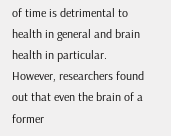of time is detrimental to health in general and brain health in particular. However, researchers found out that even the brain of a former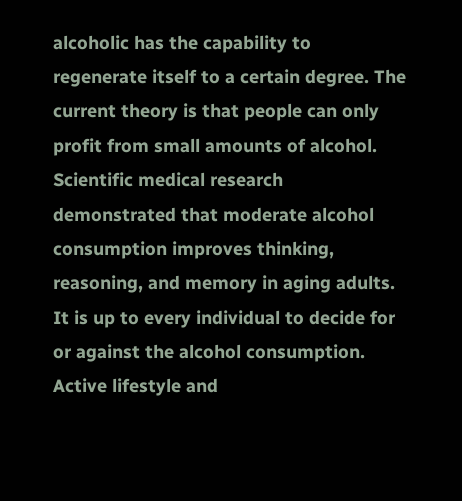alcoholic has the capability to regenerate itself to a certain degree. The current theory is that people can only profit from small amounts of alcohol. Scientific medical research demonstrated that moderate alcohol consumption improves thinking, reasoning, and memory in aging adults. It is up to every individual to decide for or against the alcohol consumption. Active lifestyle and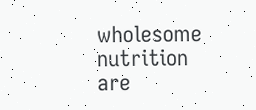wholesome nutrition are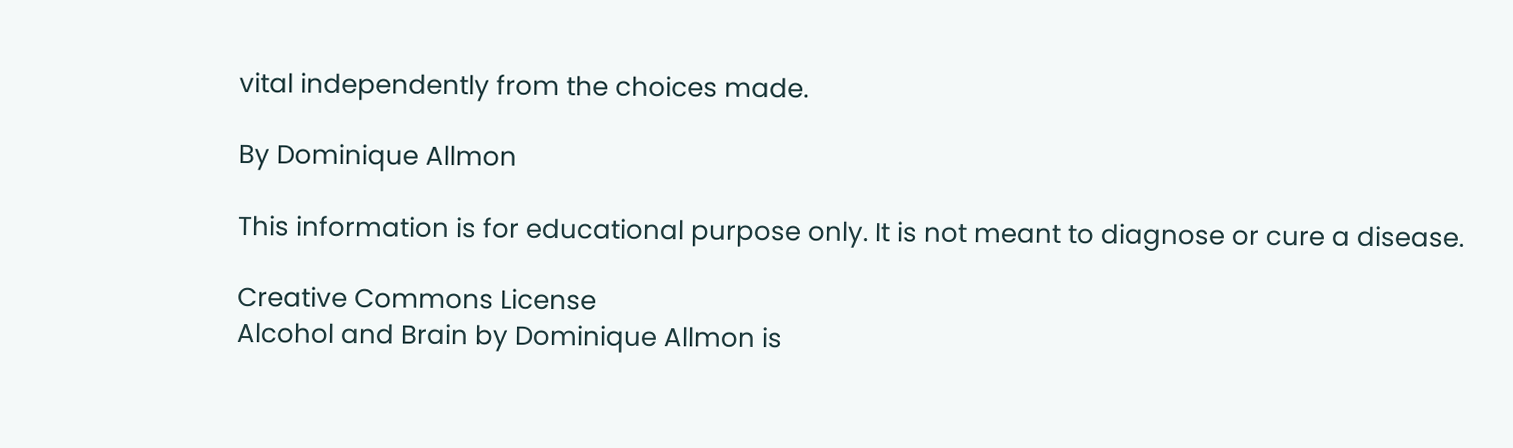vital independently from the choices made.

By Dominique Allmon

This information is for educational purpose only. It is not meant to diagnose or cure a disease.

Creative Commons License
Alcohol and Brain by Dominique Allmon is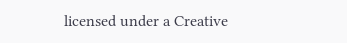licensed under a Creative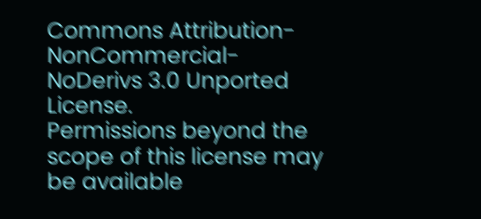Commons Attribution-NonCommercial-NoDerivs 3.0 Unported License.
Permissions beyond the scope of this license may be available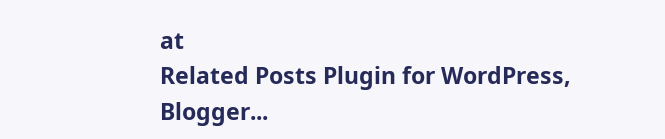at
Related Posts Plugin for WordPress, Blogger...